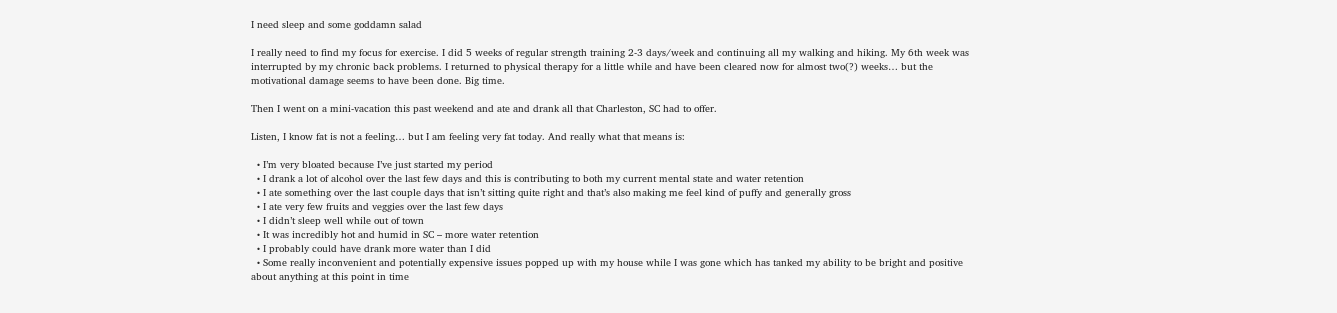I need sleep and some goddamn salad

I really need to find my focus for exercise. I did 5 weeks of regular strength training 2-3 days/week and continuing all my walking and hiking. My 6th week was interrupted by my chronic back problems. I returned to physical therapy for a little while and have been cleared now for almost two(?) weeks… but the motivational damage seems to have been done. Big time.

Then I went on a mini-vacation this past weekend and ate and drank all that Charleston, SC had to offer.

Listen, I know fat is not a feeling… but I am feeling very fat today. And really what that means is:

  • I’m very bloated because I’ve just started my period
  • I drank a lot of alcohol over the last few days and this is contributing to both my current mental state and water retention
  • I ate something over the last couple days that isn’t sitting quite right and that’s also making me feel kind of puffy and generally gross
  • I ate very few fruits and veggies over the last few days
  • I didn’t sleep well while out of town
  • It was incredibly hot and humid in SC – more water retention
  • I probably could have drank more water than I did
  • Some really inconvenient and potentially expensive issues popped up with my house while I was gone which has tanked my ability to be bright and positive about anything at this point in time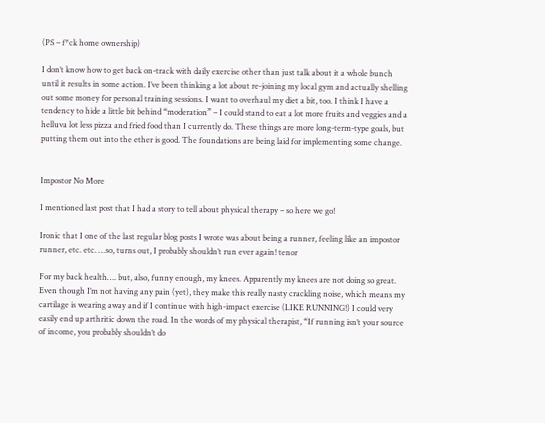(PS – f*ck home ownership)

I don’t know how to get back on-track with daily exercise other than just talk about it a whole bunch until it results in some action. I’ve been thinking a lot about re-joining my local gym and actually shelling out some money for personal training sessions. I want to overhaul my diet a bit, too. I think I have a tendency to hide a little bit behind “moderation” – I could stand to eat a lot more fruits and veggies and a helluva lot less pizza and fried food than I currently do. These things are more long-term-type goals, but putting them out into the ether is good. The foundations are being laid for implementing some change.


Impostor No More

I mentioned last post that I had a story to tell about physical therapy – so here we go!

Ironic that I one of the last regular blog posts I wrote was about being a runner, feeling like an impostor runner, etc. etc. …so, turns out, I probably shouldn’t run ever again! tenor

For my back health…. but, also, funny enough, my knees. Apparently my knees are not doing so great. Even though I’m not having any pain (yet), they make this really nasty crackling noise, which means my cartilage is wearing away and if I continue with high-impact exercise (LIKE RUNNING!) I could very easily end up arthritic down the road. In the words of my physical therapist, “If running isn’t your source of income, you probably shouldn’t do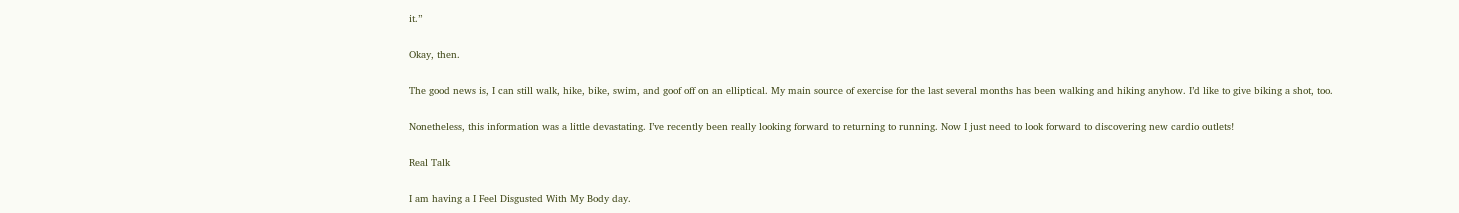it.”

Okay, then.

The good news is, I can still walk, hike, bike, swim, and goof off on an elliptical. My main source of exercise for the last several months has been walking and hiking anyhow. I’d like to give biking a shot, too.

Nonetheless, this information was a little devastating. I’ve recently been really looking forward to returning to running. Now I just need to look forward to discovering new cardio outlets!

Real Talk

I am having a I Feel Disgusted With My Body day.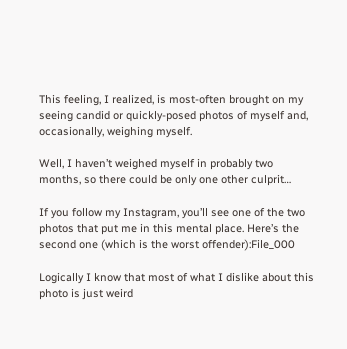This feeling, I realized, is most-often brought on my seeing candid or quickly-posed photos of myself and, occasionally, weighing myself.

Well, I haven’t weighed myself in probably two months, so there could be only one other culprit…

If you follow my Instagram, you’ll see one of the two photos that put me in this mental place. Here’s the second one (which is the worst offender):File_000

Logically I know that most of what I dislike about this photo is just weird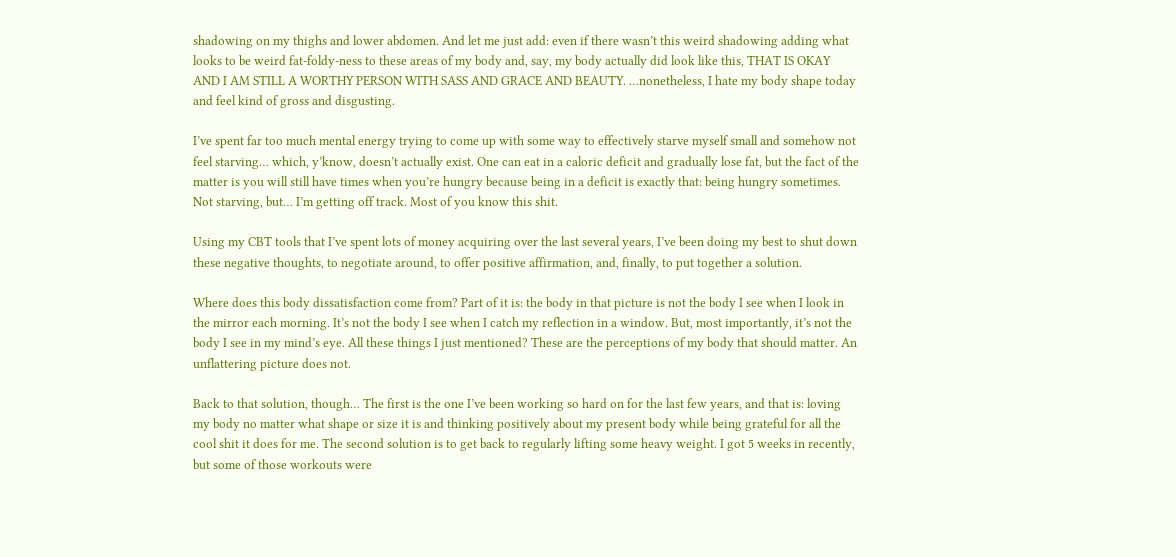shadowing on my thighs and lower abdomen. And let me just add: even if there wasn’t this weird shadowing adding what looks to be weird fat-foldy-ness to these areas of my body and, say, my body actually did look like this, THAT IS OKAY AND I AM STILL A WORTHY PERSON WITH SASS AND GRACE AND BEAUTY. …nonetheless, I hate my body shape today and feel kind of gross and disgusting.

I’ve spent far too much mental energy trying to come up with some way to effectively starve myself small and somehow not feel starving… which, y’know, doesn’t actually exist. One can eat in a caloric deficit and gradually lose fat, but the fact of the matter is you will still have times when you’re hungry because being in a deficit is exactly that: being hungry sometimes. Not starving, but… I’m getting off track. Most of you know this shit.

Using my CBT tools that I’ve spent lots of money acquiring over the last several years, I’ve been doing my best to shut down these negative thoughts, to negotiate around, to offer positive affirmation, and, finally, to put together a solution.

Where does this body dissatisfaction come from? Part of it is: the body in that picture is not the body I see when I look in the mirror each morning. It’s not the body I see when I catch my reflection in a window. But, most importantly, it’s not the body I see in my mind’s eye. All these things I just mentioned? These are the perceptions of my body that should matter. An unflattering picture does not.

Back to that solution, though… The first is the one I’ve been working so hard on for the last few years, and that is: loving my body no matter what shape or size it is and thinking positively about my present body while being grateful for all the cool shit it does for me. The second solution is to get back to regularly lifting some heavy weight. I got 5 weeks in recently, but some of those workouts were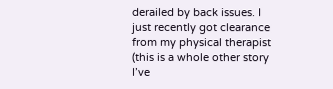derailed by back issues. I just recently got clearance from my physical therapist (this is a whole other story I’ve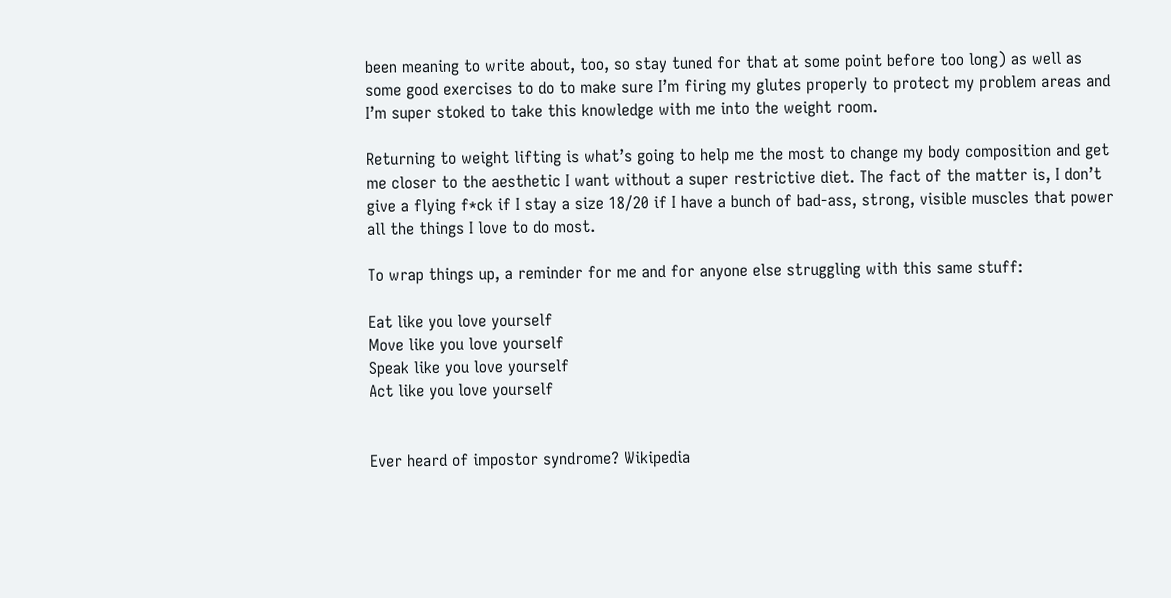been meaning to write about, too, so stay tuned for that at some point before too long) as well as some good exercises to do to make sure I’m firing my glutes properly to protect my problem areas and I’m super stoked to take this knowledge with me into the weight room.

Returning to weight lifting is what’s going to help me the most to change my body composition and get me closer to the aesthetic I want without a super restrictive diet. The fact of the matter is, I don’t give a flying f*ck if I stay a size 18/20 if I have a bunch of bad-ass, strong, visible muscles that power all the things I love to do most.

To wrap things up, a reminder for me and for anyone else struggling with this same stuff:

Eat like you love yourself
Move like you love yourself
Speak like you love yourself
Act like you love yourself


Ever heard of impostor syndrome? Wikipedia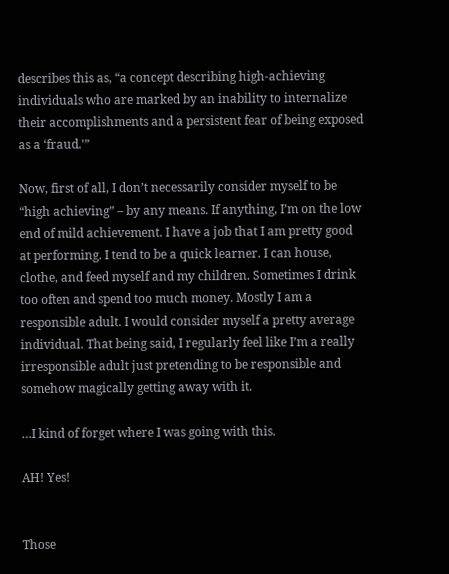describes this as, “a concept describing high-achieving individuals who are marked by an inability to internalize their accomplishments and a persistent fear of being exposed as a ‘fraud.'”

Now, first of all, I don’t necessarily consider myself to be “high achieving” – by any means. If anything, I’m on the low end of mild achievement. I have a job that I am pretty good at performing. I tend to be a quick learner. I can house, clothe, and feed myself and my children. Sometimes I drink too often and spend too much money. Mostly I am a responsible adult. I would consider myself a pretty average individual. That being said, I regularly feel like I’m a really irresponsible adult just pretending to be responsible and somehow magically getting away with it.

…I kind of forget where I was going with this.

AH! Yes!


Those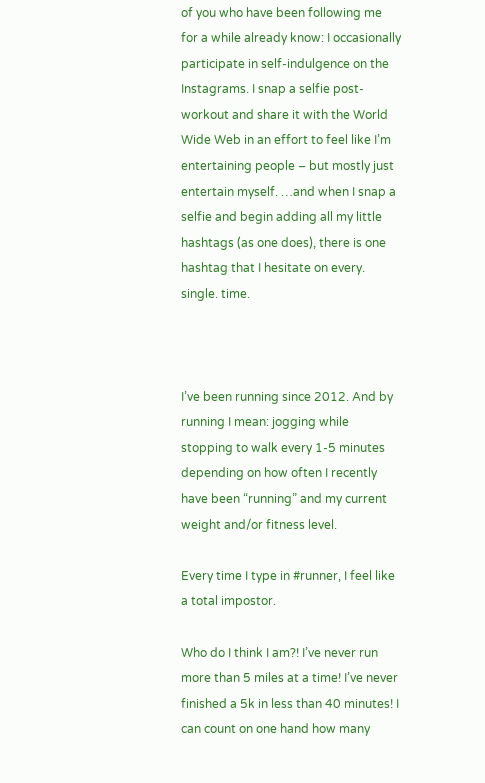of you who have been following me for a while already know: I occasionally participate in self-indulgence on the Instagrams. I snap a selfie post-workout and share it with the World Wide Web in an effort to feel like I’m entertaining people – but mostly just entertain myself. …and when I snap a selfie and begin adding all my little hashtags (as one does), there is one hashtag that I hesitate on every. single. time.



I’ve been running since 2012. And by running I mean: jogging while stopping to walk every 1-5 minutes depending on how often I recently have been “running” and my current weight and/or fitness level.

Every time I type in #runner, I feel like a total impostor.

Who do I think I am?! I’ve never run more than 5 miles at a time! I’ve never finished a 5k in less than 40 minutes! I can count on one hand how many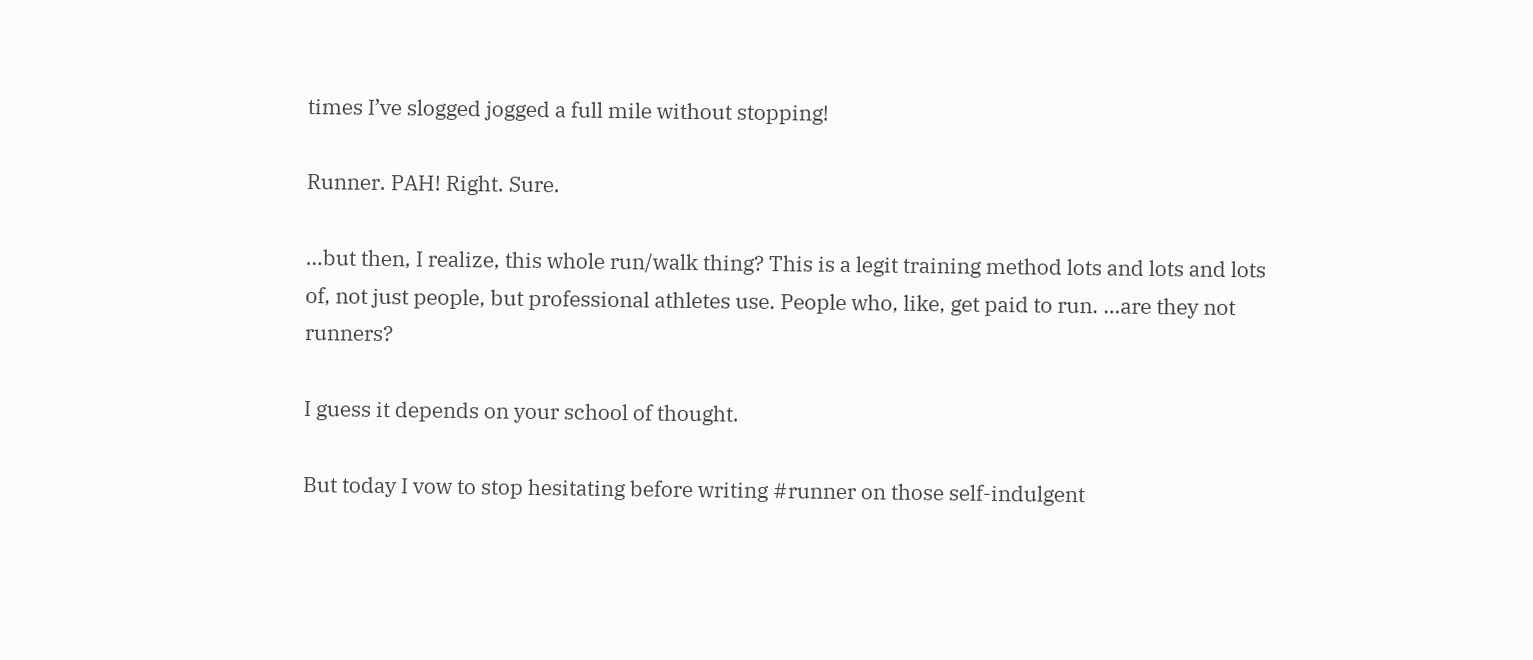times I’ve slogged jogged a full mile without stopping!

Runner. PAH! Right. Sure.

…but then, I realize, this whole run/walk thing? This is a legit training method lots and lots and lots of, not just people, but professional athletes use. People who, like, get paid to run. …are they not runners?

I guess it depends on your school of thought.

But today I vow to stop hesitating before writing #runner on those self-indulgent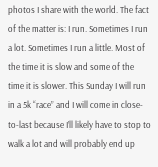photos I share with the world. The fact of the matter is: I run. Sometimes I run a lot. Sometimes I run a little. Most of the time it is slow and some of the time it is slower. This Sunday I will run in a 5k “race” and I will come in close-to-last because I’ll likely have to stop to walk a lot and will probably end up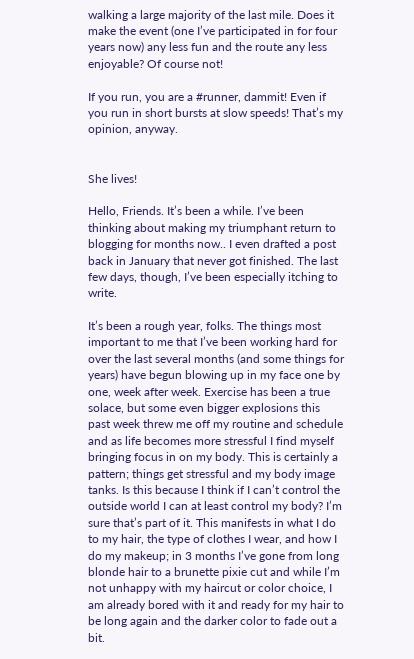walking a large majority of the last mile. Does it make the event (one I’ve participated in for four years now) any less fun and the route any less enjoyable? Of course not!

If you run, you are a #runner, dammit! Even if you run in short bursts at slow speeds! That’s my opinion, anyway.


She lives!

Hello, Friends. It’s been a while. I’ve been thinking about making my triumphant return to blogging for months now.. I even drafted a post back in January that never got finished. The last few days, though, I’ve been especially itching to write.

It’s been a rough year, folks. The things most important to me that I’ve been working hard for over the last several months (and some things for years) have begun blowing up in my face one by one, week after week. Exercise has been a true solace, but some even bigger explosions this past week threw me off my routine and schedule and as life becomes more stressful I find myself bringing focus in on my body. This is certainly a pattern; things get stressful and my body image tanks. Is this because I think if I can’t control the outside world I can at least control my body? I’m sure that’s part of it. This manifests in what I do to my hair, the type of clothes I wear, and how I do my makeup; in 3 months I’ve gone from long blonde hair to a brunette pixie cut and while I’m not unhappy with my haircut or color choice, I am already bored with it and ready for my hair to be long again and the darker color to fade out a bit.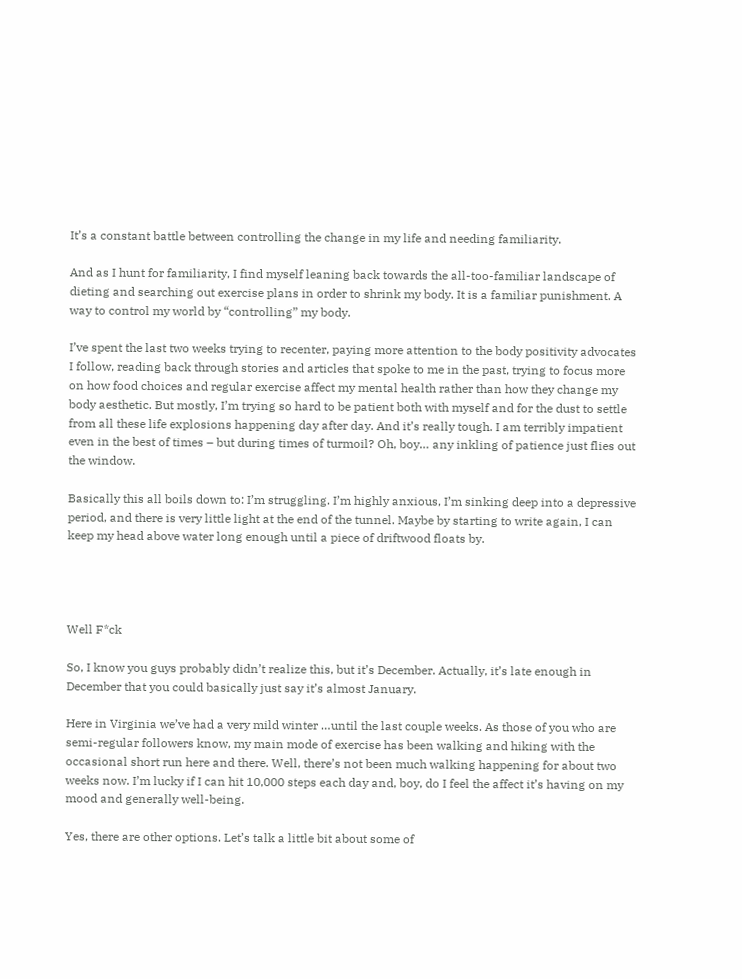It’s a constant battle between controlling the change in my life and needing familiarity.

And as I hunt for familiarity, I find myself leaning back towards the all-too-familiar landscape of dieting and searching out exercise plans in order to shrink my body. It is a familiar punishment. A way to control my world by “controlling” my body.

I’ve spent the last two weeks trying to recenter, paying more attention to the body positivity advocates I follow, reading back through stories and articles that spoke to me in the past, trying to focus more on how food choices and regular exercise affect my mental health rather than how they change my body aesthetic. But mostly, I’m trying so hard to be patient both with myself and for the dust to settle from all these life explosions happening day after day. And it’s really tough. I am terribly impatient even in the best of times – but during times of turmoil? Oh, boy… any inkling of patience just flies out the window.

Basically this all boils down to: I’m struggling. I’m highly anxious, I’m sinking deep into a depressive period, and there is very little light at the end of the tunnel. Maybe by starting to write again, I can keep my head above water long enough until a piece of driftwood floats by.




Well F*ck

So, I know you guys probably didn’t realize this, but it’s December. Actually, it’s late enough in December that you could basically just say it’s almost January.

Here in Virginia we’ve had a very mild winter …until the last couple weeks. As those of you who are semi-regular followers know, my main mode of exercise has been walking and hiking with the occasional short run here and there. Well, there’s not been much walking happening for about two weeks now. I’m lucky if I can hit 10,000 steps each day and, boy, do I feel the affect it’s having on my mood and generally well-being.

Yes, there are other options. Let’s talk a little bit about some of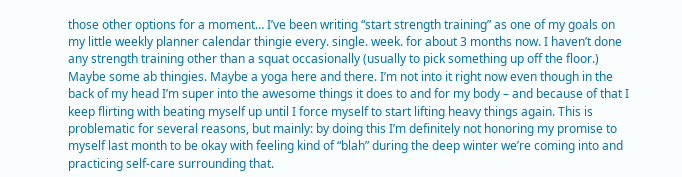those other options for a moment… I’ve been writing “start strength training” as one of my goals on my little weekly planner calendar thingie every. single. week. for about 3 months now. I haven’t done any strength training other than a squat occasionally (usually to pick something up off the floor.) Maybe some ab thingies. Maybe a yoga here and there. I’m not into it right now even though in the back of my head I’m super into the awesome things it does to and for my body – and because of that I keep flirting with beating myself up until I force myself to start lifting heavy things again. This is problematic for several reasons, but mainly: by doing this I’m definitely not honoring my promise to myself last month to be okay with feeling kind of “blah” during the deep winter we’re coming into and practicing self-care surrounding that.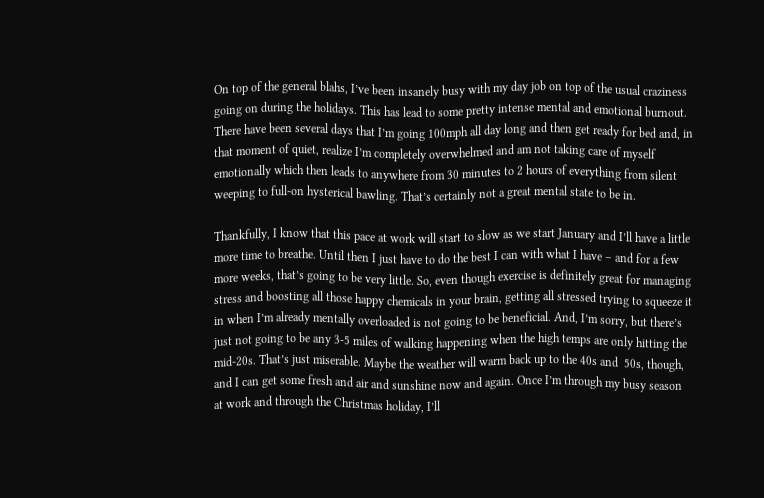On top of the general blahs, I’ve been insanely busy with my day job on top of the usual craziness going on during the holidays. This has lead to some pretty intense mental and emotional burnout. There have been several days that I’m going 100mph all day long and then get ready for bed and, in that moment of quiet, realize I’m completely overwhelmed and am not taking care of myself emotionally which then leads to anywhere from 30 minutes to 2 hours of everything from silent weeping to full-on hysterical bawling. That’s certainly not a great mental state to be in.

Thankfully, I know that this pace at work will start to slow as we start January and I’ll have a little more time to breathe. Until then I just have to do the best I can with what I have – and for a few more weeks, that’s going to be very little. So, even though exercise is definitely great for managing stress and boosting all those happy chemicals in your brain, getting all stressed trying to squeeze it in when I’m already mentally overloaded is not going to be beneficial. And, I’m sorry, but there’s just not going to be any 3-5 miles of walking happening when the high temps are only hitting the mid-20s. That’s just miserable. Maybe the weather will warm back up to the 40s and  50s, though, and I can get some fresh and air and sunshine now and again. Once I’m through my busy season at work and through the Christmas holiday, I’ll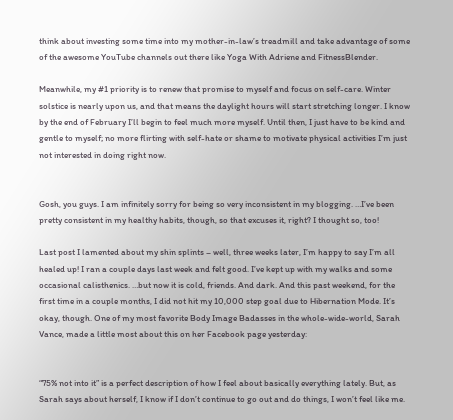think about investing some time into my mother-in-law’s treadmill and take advantage of some of the awesome YouTube channels out there like Yoga With Adriene and FitnessBlender.

Meanwhile, my #1 priority is to renew that promise to myself and focus on self-care. Winter solstice is nearly upon us, and that means the daylight hours will start stretching longer. I know by the end of February I’ll begin to feel much more myself. Until then, I just have to be kind and gentle to myself; no more flirting with self-hate or shame to motivate physical activities I’m just not interested in doing right now.


Gosh, you guys. I am infinitely sorry for being so very inconsistent in my blogging. …I’ve been pretty consistent in my healthy habits, though, so that excuses it, right? I thought so, too!

Last post I lamented about my shin splints – well, three weeks later, I’m happy to say I’m all healed up! I ran a couple days last week and felt good. I’ve kept up with my walks and some occasional calisthenics. …but now it is cold, friends. And dark. And this past weekend, for the first time in a couple months, I did not hit my 10,000 step goal due to Hibernation Mode. It’s okay, though. One of my most favorite Body Image Badasses in the whole-wide-world, Sarah Vance, made a little most about this on her Facebook page yesterday:


“75% not into it” is a perfect description of how I feel about basically everything lately. But, as Sarah says about herself, I know if I don’t continue to go out and do things, I won’t feel like me.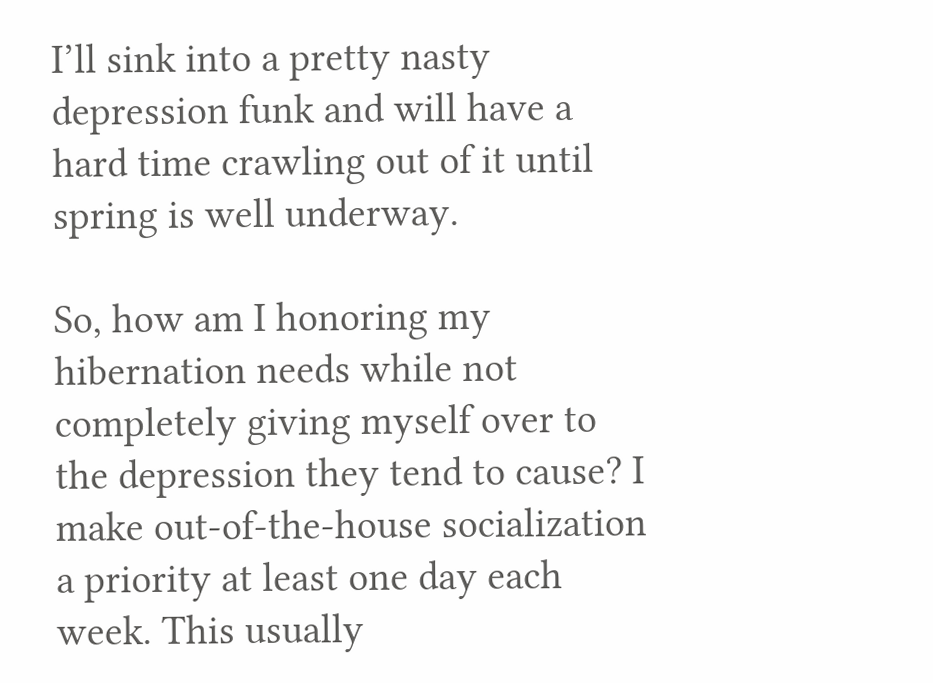I’ll sink into a pretty nasty depression funk and will have a hard time crawling out of it until spring is well underway.

So, how am I honoring my hibernation needs while not completely giving myself over to the depression they tend to cause? I make out-of-the-house socialization a priority at least one day each week. This usually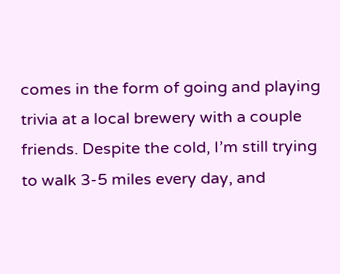comes in the form of going and playing trivia at a local brewery with a couple friends. Despite the cold, I’m still trying to walk 3-5 miles every day, and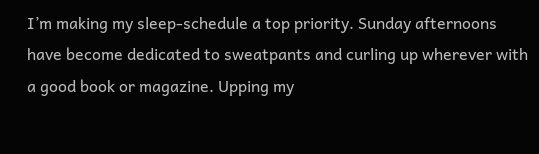I’m making my sleep-schedule a top priority. Sunday afternoons have become dedicated to sweatpants and curling up wherever with a good book or magazine. Upping my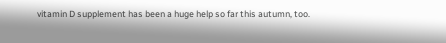vitamin D supplement has been a huge help so far this autumn, too.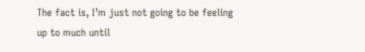The fact is, I’m just not going to be feeling up to much until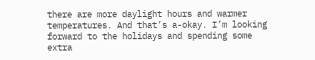there are more daylight hours and warmer temperatures. And that’s a-okay. I’m looking forward to the holidays and spending some extra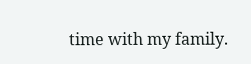time with my family.